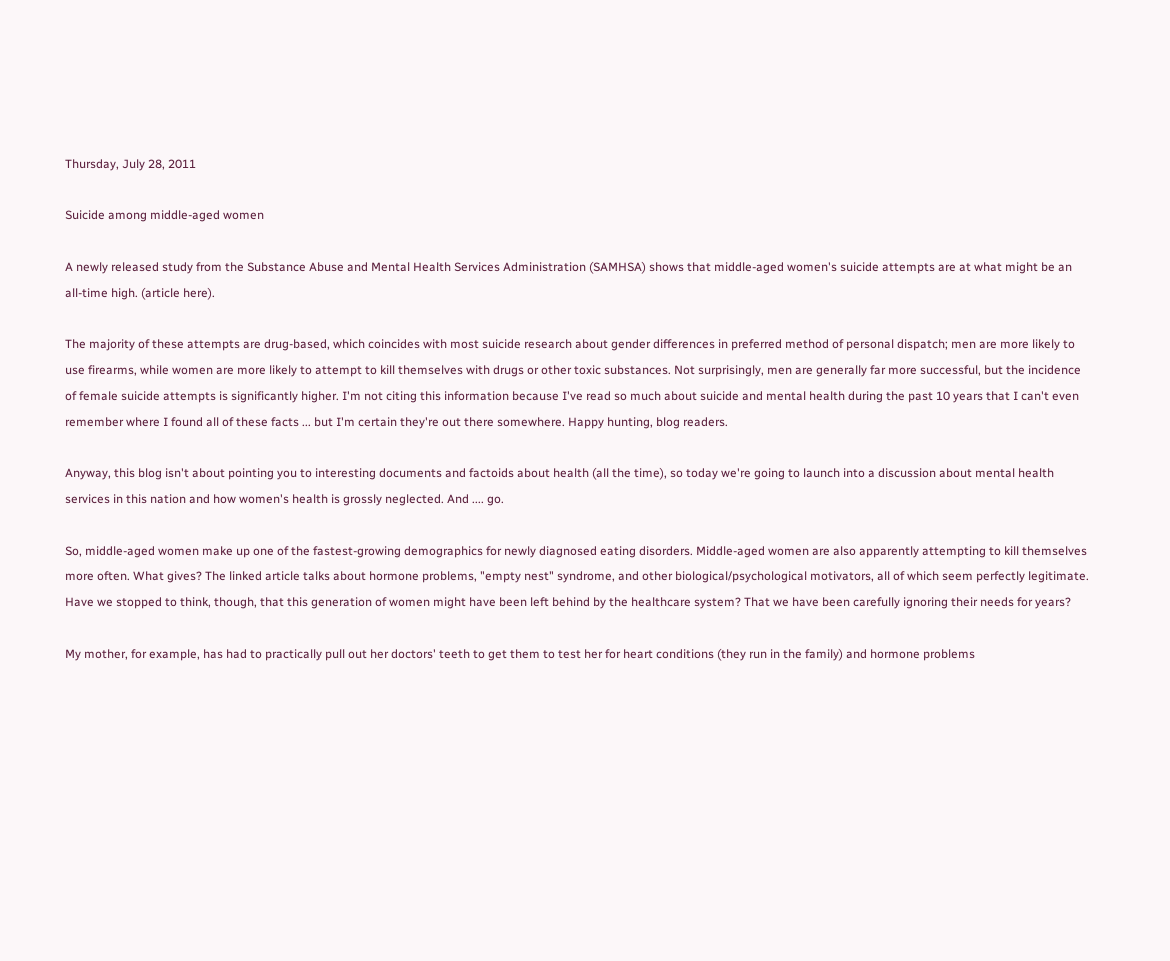Thursday, July 28, 2011

Suicide among middle-aged women

A newly released study from the Substance Abuse and Mental Health Services Administration (SAMHSA) shows that middle-aged women's suicide attempts are at what might be an all-time high. (article here).

The majority of these attempts are drug-based, which coincides with most suicide research about gender differences in preferred method of personal dispatch; men are more likely to use firearms, while women are more likely to attempt to kill themselves with drugs or other toxic substances. Not surprisingly, men are generally far more successful, but the incidence of female suicide attempts is significantly higher. I'm not citing this information because I've read so much about suicide and mental health during the past 10 years that I can't even remember where I found all of these facts ... but I'm certain they're out there somewhere. Happy hunting, blog readers.

Anyway, this blog isn't about pointing you to interesting documents and factoids about health (all the time), so today we're going to launch into a discussion about mental health services in this nation and how women's health is grossly neglected. And .... go.

So, middle-aged women make up one of the fastest-growing demographics for newly diagnosed eating disorders. Middle-aged women are also apparently attempting to kill themselves more often. What gives? The linked article talks about hormone problems, "empty nest" syndrome, and other biological/psychological motivators, all of which seem perfectly legitimate. Have we stopped to think, though, that this generation of women might have been left behind by the healthcare system? That we have been carefully ignoring their needs for years?

My mother, for example, has had to practically pull out her doctors' teeth to get them to test her for heart conditions (they run in the family) and hormone problems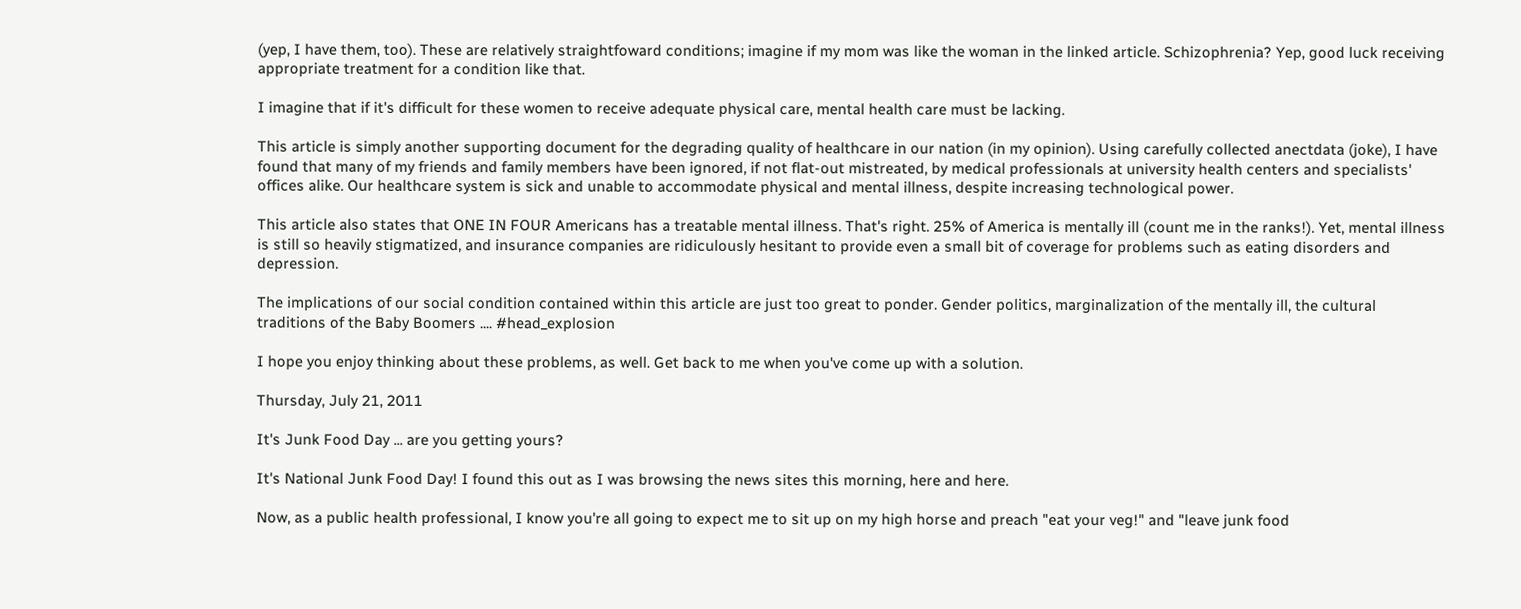(yep, I have them, too). These are relatively straightfoward conditions; imagine if my mom was like the woman in the linked article. Schizophrenia? Yep, good luck receiving appropriate treatment for a condition like that.

I imagine that if it's difficult for these women to receive adequate physical care, mental health care must be lacking.

This article is simply another supporting document for the degrading quality of healthcare in our nation (in my opinion). Using carefully collected anectdata (joke), I have found that many of my friends and family members have been ignored, if not flat-out mistreated, by medical professionals at university health centers and specialists' offices alike. Our healthcare system is sick and unable to accommodate physical and mental illness, despite increasing technological power.

This article also states that ONE IN FOUR Americans has a treatable mental illness. That's right. 25% of America is mentally ill (count me in the ranks!). Yet, mental illness is still so heavily stigmatized, and insurance companies are ridiculously hesitant to provide even a small bit of coverage for problems such as eating disorders and depression.

The implications of our social condition contained within this article are just too great to ponder. Gender politics, marginalization of the mentally ill, the cultural traditions of the Baby Boomers .... #head_explosion

I hope you enjoy thinking about these problems, as well. Get back to me when you've come up with a solution.

Thursday, July 21, 2011

It's Junk Food Day ... are you getting yours?

It's National Junk Food Day! I found this out as I was browsing the news sites this morning, here and here.

Now, as a public health professional, I know you're all going to expect me to sit up on my high horse and preach "eat your veg!" and "leave junk food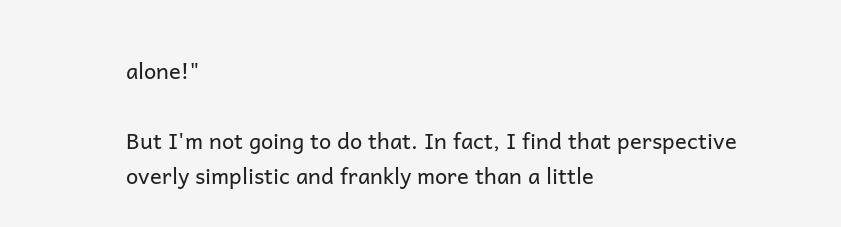alone!"

But I'm not going to do that. In fact, I find that perspective overly simplistic and frankly more than a little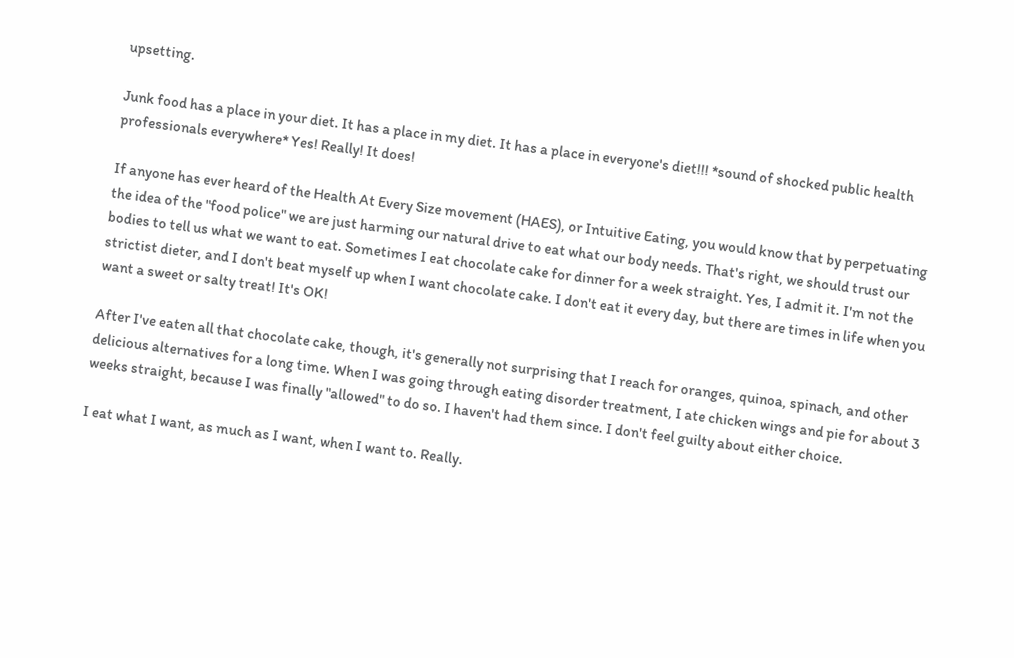upsetting.

Junk food has a place in your diet. It has a place in my diet. It has a place in everyone's diet!!! *sound of shocked public health professionals everywhere* Yes! Really! It does!

If anyone has ever heard of the Health At Every Size movement (HAES), or Intuitive Eating, you would know that by perpetuating the idea of the "food police" we are just harming our natural drive to eat what our body needs. That's right, we should trust our bodies to tell us what we want to eat. Sometimes I eat chocolate cake for dinner for a week straight. Yes, I admit it. I'm not the strictist dieter, and I don't beat myself up when I want chocolate cake. I don't eat it every day, but there are times in life when you want a sweet or salty treat! It's OK!

After I've eaten all that chocolate cake, though, it's generally not surprising that I reach for oranges, quinoa, spinach, and other delicious alternatives for a long time. When I was going through eating disorder treatment, I ate chicken wings and pie for about 3 weeks straight, because I was finally "allowed" to do so. I haven't had them since. I don't feel guilty about either choice.

I eat what I want, as much as I want, when I want to. Really.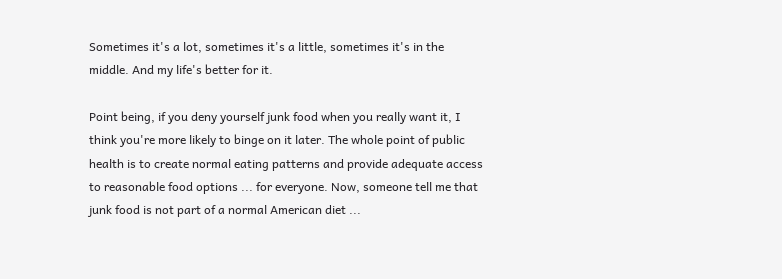Sometimes it's a lot, sometimes it's a little, sometimes it's in the middle. And my life's better for it.

Point being, if you deny yourself junk food when you really want it, I think you're more likely to binge on it later. The whole point of public health is to create normal eating patterns and provide adequate access to reasonable food options ... for everyone. Now, someone tell me that junk food is not part of a normal American diet ...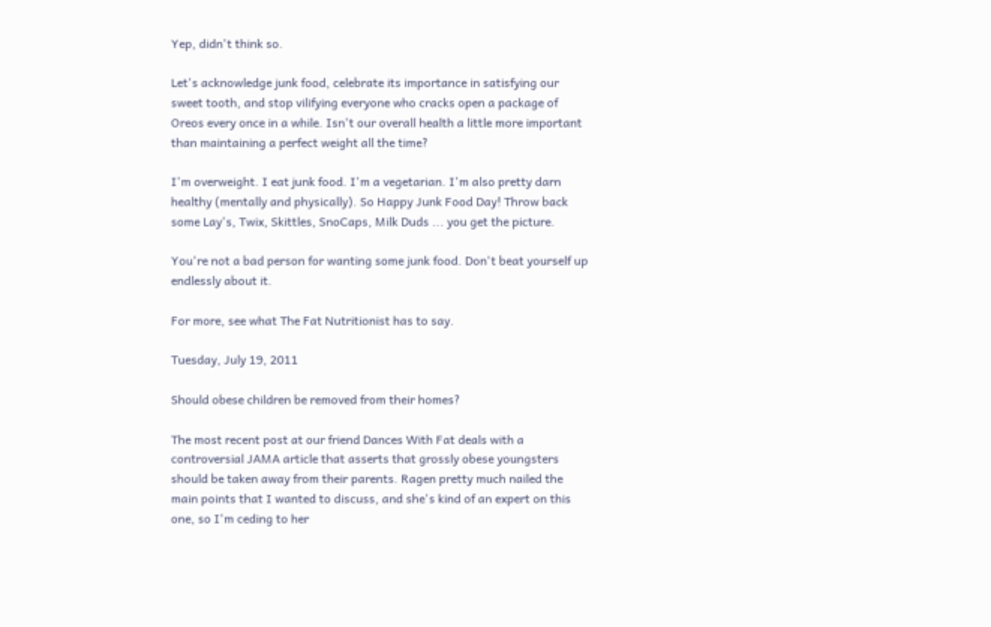Yep, didn't think so.

Let's acknowledge junk food, celebrate its importance in satisfying our sweet tooth, and stop vilifying everyone who cracks open a package of Oreos every once in a while. Isn't our overall health a little more important than maintaining a perfect weight all the time?

I'm overweight. I eat junk food. I'm a vegetarian. I'm also pretty darn healthy (mentally and physically). So Happy Junk Food Day! Throw back some Lay's, Twix, Skittles, SnoCaps, Milk Duds ... you get the picture.

You're not a bad person for wanting some junk food. Don't beat yourself up endlessly about it.

For more, see what The Fat Nutritionist has to say.

Tuesday, July 19, 2011

Should obese children be removed from their homes?

The most recent post at our friend Dances With Fat deals with a controversial JAMA article that asserts that grossly obese youngsters should be taken away from their parents. Ragen pretty much nailed the main points that I wanted to discuss, and she's kind of an expert on this one, so I'm ceding to her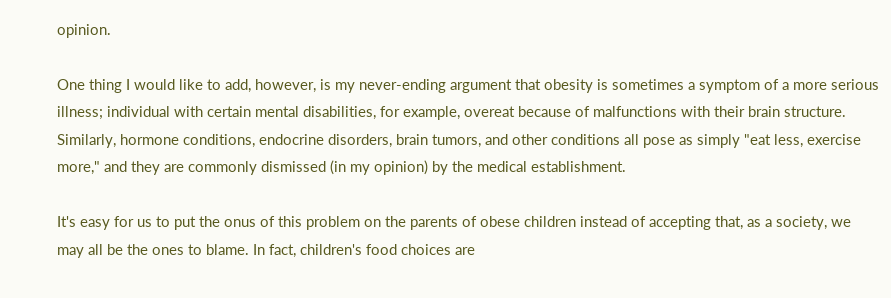opinion.

One thing I would like to add, however, is my never-ending argument that obesity is sometimes a symptom of a more serious illness; individual with certain mental disabilities, for example, overeat because of malfunctions with their brain structure. Similarly, hormone conditions, endocrine disorders, brain tumors, and other conditions all pose as simply "eat less, exercise more," and they are commonly dismissed (in my opinion) by the medical establishment.

It's easy for us to put the onus of this problem on the parents of obese children instead of accepting that, as a society, we may all be the ones to blame. In fact, children's food choices are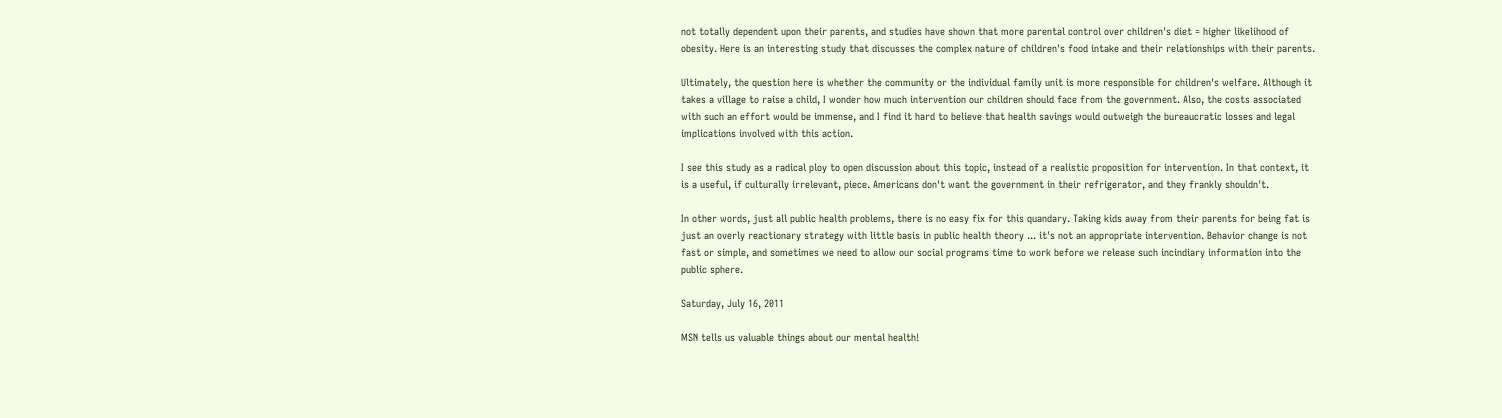not totally dependent upon their parents, and studies have shown that more parental control over children's diet = higher likelihood of obesity. Here is an interesting study that discusses the complex nature of children's food intake and their relationships with their parents.

Ultimately, the question here is whether the community or the individual family unit is more responsible for children's welfare. Although it takes a village to raise a child, I wonder how much intervention our children should face from the government. Also, the costs associated with such an effort would be immense, and I find it hard to believe that health savings would outweigh the bureaucratic losses and legal implications involved with this action.

I see this study as a radical ploy to open discussion about this topic, instead of a realistic proposition for intervention. In that context, it is a useful, if culturally irrelevant, piece. Americans don't want the government in their refrigerator, and they frankly shouldn't.

In other words, just all public health problems, there is no easy fix for this quandary. Taking kids away from their parents for being fat is just an overly reactionary strategy with little basis in public health theory ... it's not an appropriate intervention. Behavior change is not fast or simple, and sometimes we need to allow our social programs time to work before we release such incindiary information into the public sphere.

Saturday, July 16, 2011

MSN tells us valuable things about our mental health!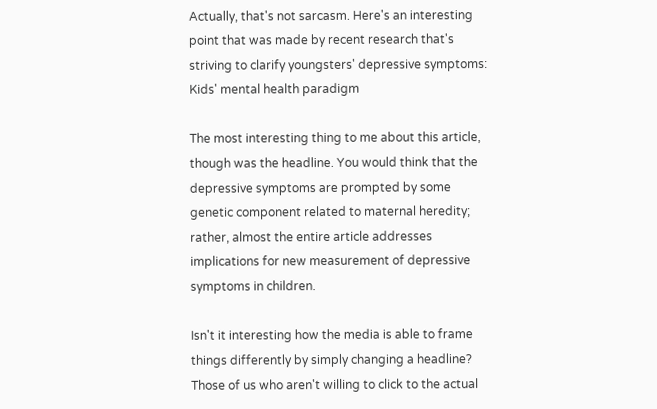Actually, that's not sarcasm. Here's an interesting point that was made by recent research that's striving to clarify youngsters' depressive symptoms: Kids' mental health paradigm

The most interesting thing to me about this article, though was the headline. You would think that the depressive symptoms are prompted by some genetic component related to maternal heredity; rather, almost the entire article addresses implications for new measurement of depressive symptoms in children.

Isn't it interesting how the media is able to frame things differently by simply changing a headline? Those of us who aren't willing to click to the actual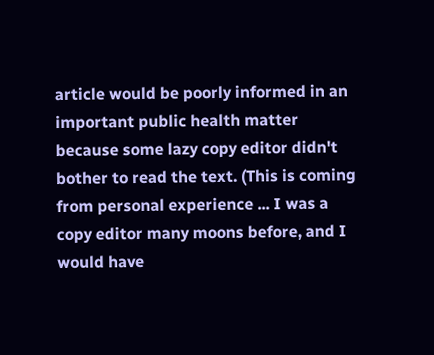article would be poorly informed in an important public health matter because some lazy copy editor didn't bother to read the text. (This is coming from personal experience ... I was a copy editor many moons before, and I would have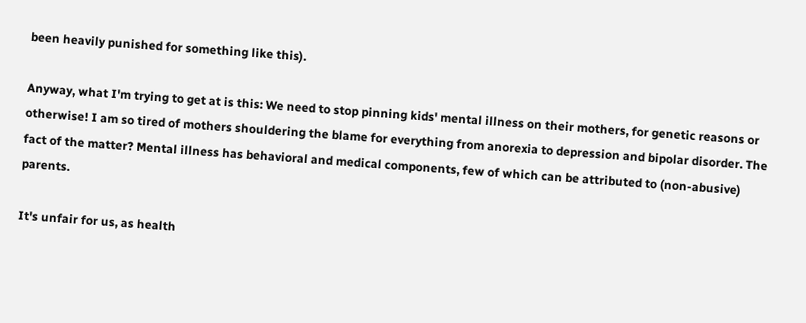been heavily punished for something like this).

Anyway, what I'm trying to get at is this: We need to stop pinning kids' mental illness on their mothers, for genetic reasons or otherwise! I am so tired of mothers shouldering the blame for everything from anorexia to depression and bipolar disorder. The fact of the matter? Mental illness has behavioral and medical components, few of which can be attributed to (non-abusive) parents.

It's unfair for us, as health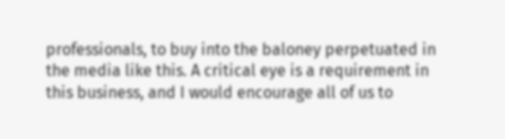professionals, to buy into the baloney perpetuated in the media like this. A critical eye is a requirement in this business, and I would encourage all of us to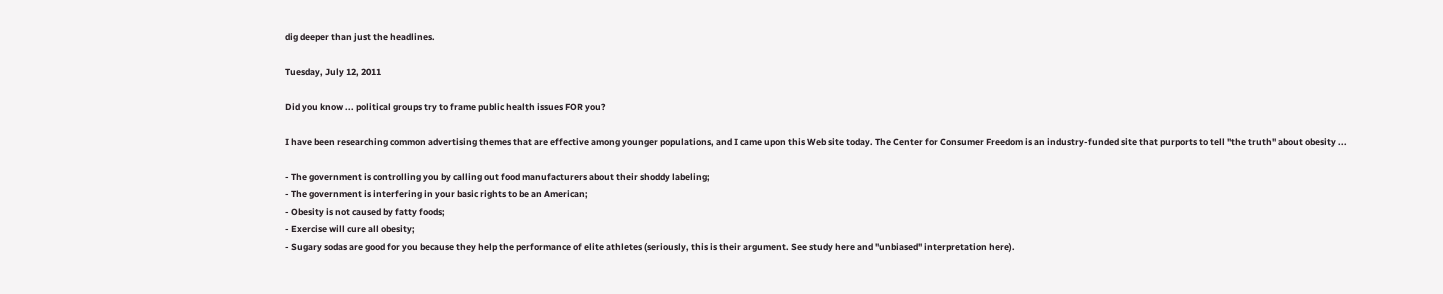dig deeper than just the headlines.

Tuesday, July 12, 2011

Did you know ... political groups try to frame public health issues FOR you?

I have been researching common advertising themes that are effective among younger populations, and I came upon this Web site today. The Center for Consumer Freedom is an industry-funded site that purports to tell "the truth" about obesity ...

- The government is controlling you by calling out food manufacturers about their shoddy labeling;
- The government is interfering in your basic rights to be an American;
- Obesity is not caused by fatty foods;
- Exercise will cure all obesity;
- Sugary sodas are good for you because they help the performance of elite athletes (seriously, this is their argument. See study here and "unbiased" interpretation here).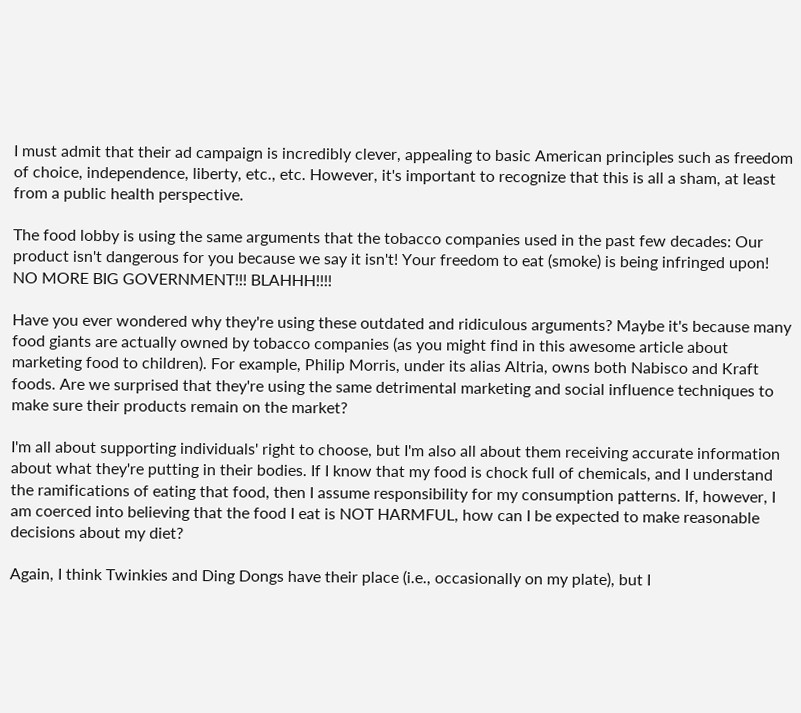I must admit that their ad campaign is incredibly clever, appealing to basic American principles such as freedom of choice, independence, liberty, etc., etc. However, it's important to recognize that this is all a sham, at least from a public health perspective.

The food lobby is using the same arguments that the tobacco companies used in the past few decades: Our product isn't dangerous for you because we say it isn't! Your freedom to eat (smoke) is being infringed upon! NO MORE BIG GOVERNMENT!!! BLAHHH!!!!

Have you ever wondered why they're using these outdated and ridiculous arguments? Maybe it's because many food giants are actually owned by tobacco companies (as you might find in this awesome article about marketing food to children). For example, Philip Morris, under its alias Altria, owns both Nabisco and Kraft foods. Are we surprised that they're using the same detrimental marketing and social influence techniques to make sure their products remain on the market?

I'm all about supporting individuals' right to choose, but I'm also all about them receiving accurate information about what they're putting in their bodies. If I know that my food is chock full of chemicals, and I understand the ramifications of eating that food, then I assume responsibility for my consumption patterns. If, however, I am coerced into believing that the food I eat is NOT HARMFUL, how can I be expected to make reasonable decisions about my diet?

Again, I think Twinkies and Ding Dongs have their place (i.e., occasionally on my plate), but I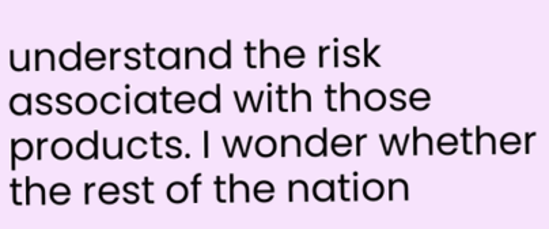understand the risk associated with those products. I wonder whether the rest of the nation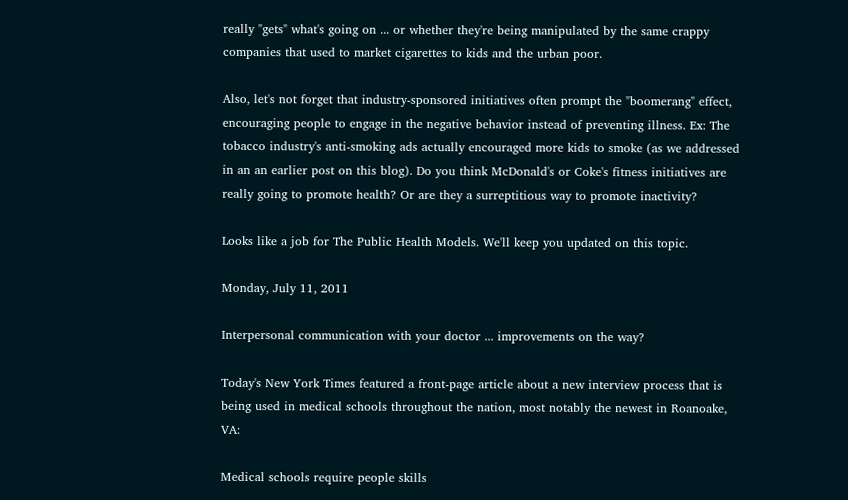really "gets" what's going on ... or whether they're being manipulated by the same crappy companies that used to market cigarettes to kids and the urban poor.

Also, let's not forget that industry-sponsored initiatives often prompt the "boomerang" effect, encouraging people to engage in the negative behavior instead of preventing illness. Ex: The tobacco industry's anti-smoking ads actually encouraged more kids to smoke (as we addressed in an an earlier post on this blog). Do you think McDonald's or Coke's fitness initiatives are really going to promote health? Or are they a surreptitious way to promote inactivity?

Looks like a job for The Public Health Models. We'll keep you updated on this topic.

Monday, July 11, 2011

Interpersonal communication with your doctor ... improvements on the way?

Today's New York Times featured a front-page article about a new interview process that is being used in medical schools throughout the nation, most notably the newest in Roanoake, VA:

Medical schools require people skills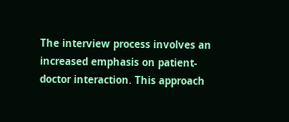The interview process involves an increased emphasis on patient-doctor interaction. This approach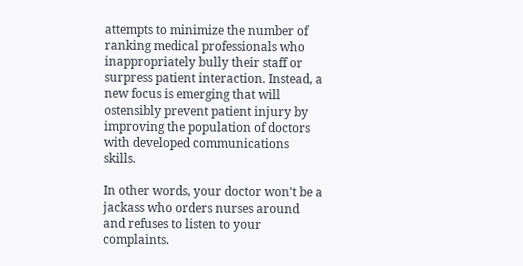attempts to minimize the number of ranking medical professionals who inappropriately bully their staff or surpress patient interaction. Instead, a new focus is emerging that will ostensibly prevent patient injury by improving the population of doctors with developed communications skills.

In other words, your doctor won't be a jackass who orders nurses around and refuses to listen to your complaints.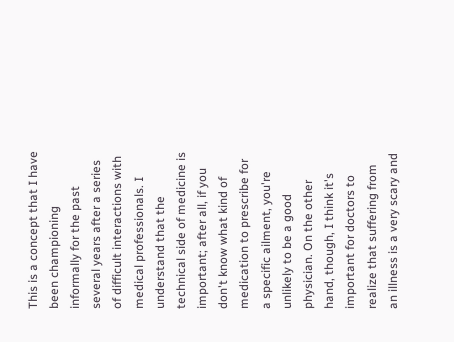This is a concept that I have been championing informally for the past several years after a series of difficult interactions with medical professionals. I understand that the technical side of medicine is important; after all, if you don't know what kind of medication to prescribe for a specific ailment, you're unlikely to be a good physician. On the other hand, though, I think it's important for doctors to realize that suffering from an illness is a very scary and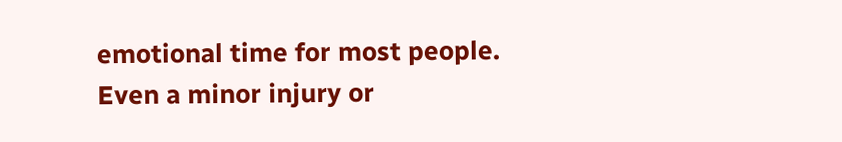emotional time for most people. Even a minor injury or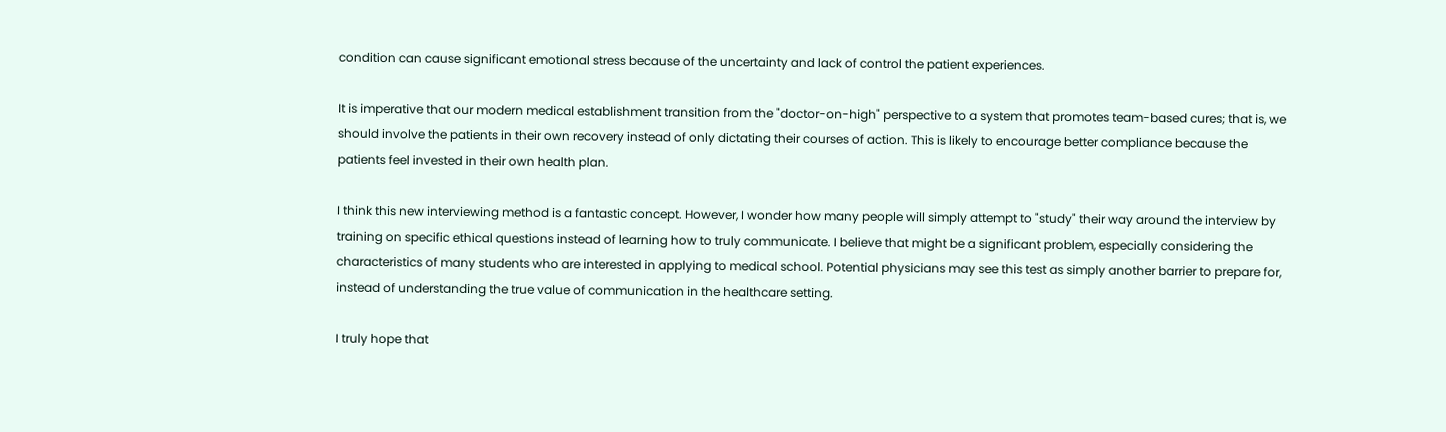condition can cause significant emotional stress because of the uncertainty and lack of control the patient experiences.

It is imperative that our modern medical establishment transition from the "doctor-on-high" perspective to a system that promotes team-based cures; that is, we should involve the patients in their own recovery instead of only dictating their courses of action. This is likely to encourage better compliance because the patients feel invested in their own health plan.

I think this new interviewing method is a fantastic concept. However, I wonder how many people will simply attempt to "study" their way around the interview by training on specific ethical questions instead of learning how to truly communicate. I believe that might be a significant problem, especially considering the characteristics of many students who are interested in applying to medical school. Potential physicians may see this test as simply another barrier to prepare for, instead of understanding the true value of communication in the healthcare setting.

I truly hope that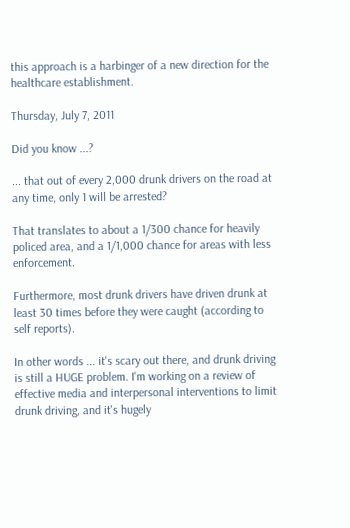this approach is a harbinger of a new direction for the healthcare establishment.

Thursday, July 7, 2011

Did you know ...?

... that out of every 2,000 drunk drivers on the road at any time, only 1 will be arrested?

That translates to about a 1/300 chance for heavily policed area, and a 1/1,000 chance for areas with less enforcement.

Furthermore, most drunk drivers have driven drunk at least 30 times before they were caught (according to self reports).

In other words ... it's scary out there, and drunk driving is still a HUGE problem. I'm working on a review of effective media and interpersonal interventions to limit drunk driving, and it's hugely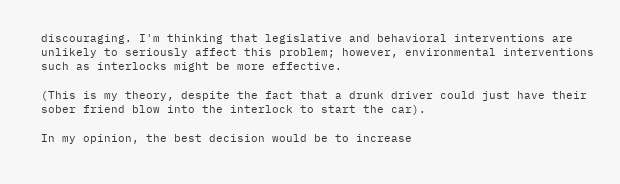discouraging. I'm thinking that legislative and behavioral interventions are unlikely to seriously affect this problem; however, environmental interventions such as interlocks might be more effective.

(This is my theory, despite the fact that a drunk driver could just have their sober friend blow into the interlock to start the car).

In my opinion, the best decision would be to increase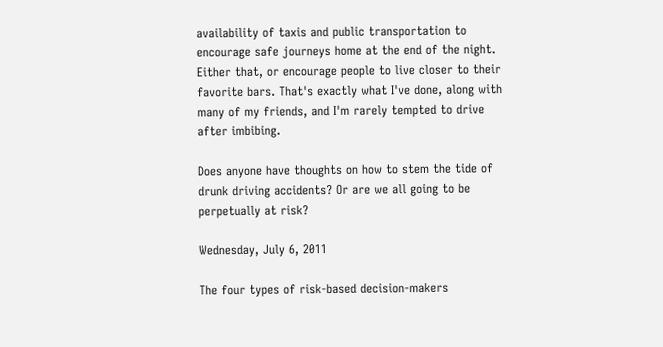availability of taxis and public transportation to encourage safe journeys home at the end of the night. Either that, or encourage people to live closer to their favorite bars. That's exactly what I've done, along with many of my friends, and I'm rarely tempted to drive after imbibing.

Does anyone have thoughts on how to stem the tide of drunk driving accidents? Or are we all going to be perpetually at risk?

Wednesday, July 6, 2011

The four types of risk-based decision-makers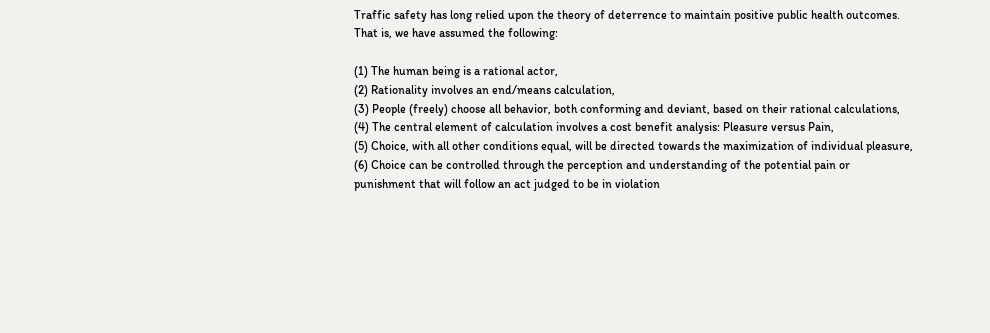Traffic safety has long relied upon the theory of deterrence to maintain positive public health outcomes. That is, we have assumed the following:

(1) The human being is a rational actor,
(2) Rationality involves an end/means calculation,
(3) People (freely) choose all behavior, both conforming and deviant, based on their rational calculations,
(4) The central element of calculation involves a cost benefit analysis: Pleasure versus Pain,
(5) Choice, with all other conditions equal, will be directed towards the maximization of individual pleasure, (6) Choice can be controlled through the perception and understanding of the potential pain or punishment that will follow an act judged to be in violation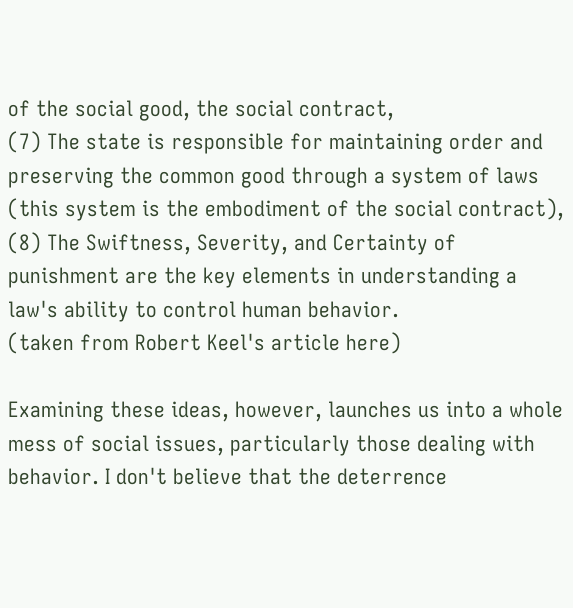of the social good, the social contract,
(7) The state is responsible for maintaining order and preserving the common good through a system of laws (this system is the embodiment of the social contract),
(8) The Swiftness, Severity, and Certainty of punishment are the key elements in understanding a law's ability to control human behavior.
(taken from Robert Keel's article here)

Examining these ideas, however, launches us into a whole mess of social issues, particularly those dealing with behavior. I don't believe that the deterrence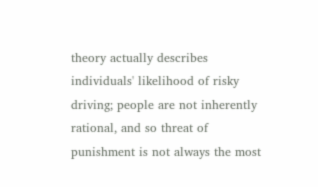theory actually describes individuals' likelihood of risky driving; people are not inherently rational, and so threat of punishment is not always the most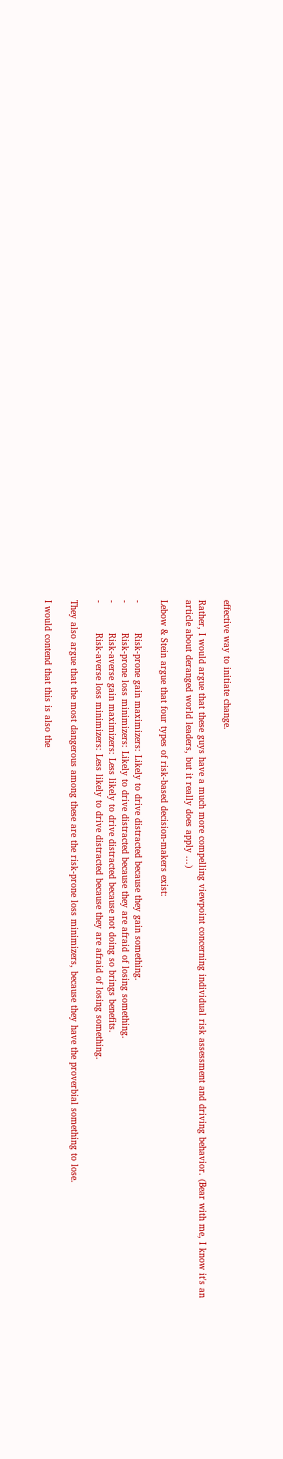effective way to initiate change.

Rather, I would argue that these guys have a much more compelling viewpoint concerning individual risk assessment and driving behavior. (Bear with me, I know it's an article about deranged world leaders, but it really does apply ...)

Lebow & Stein argue that four types of risk-based decision-makers exist:

-          Risk-prone gain maximizers: Likely to drive distracted because they gain something.
-          Risk-prone loss minimizers: Likely to drive distracted because they are afraid of losing something.
-          Risk-averse gain maximizers: Less likely to drive distracted because not doing so brings benefits.
-          Risk-averse loss minimizers: Less likely to drive distracted because they are afraid of losing something.

They also argue that the most dangerous among these are the risk-prone loss minimizers, because they have the proverbial something to lose.

I would contend that this is also the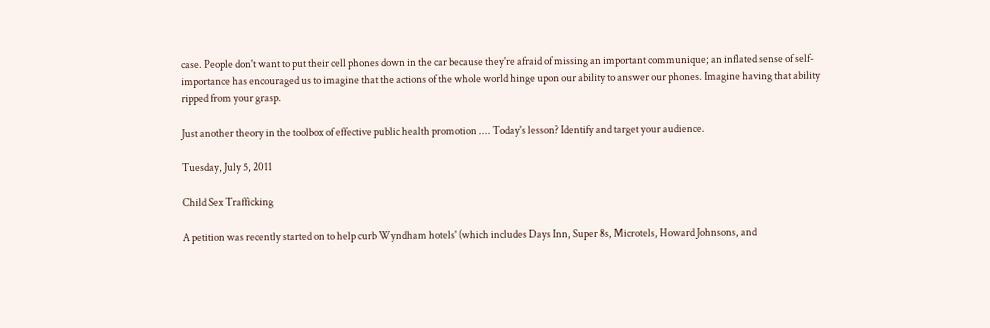case. People don't want to put their cell phones down in the car because they're afraid of missing an important communique; an inflated sense of self-importance has encouraged us to imagine that the actions of the whole world hinge upon our ability to answer our phones. Imagine having that ability ripped from your grasp.

Just another theory in the toolbox of effective public health promotion .... Today's lesson? Identify and target your audience.

Tuesday, July 5, 2011

Child Sex Trafficking

A petition was recently started on to help curb Wyndham hotels' (which includes Days Inn, Super 8s, Microtels, Howard Johnsons, and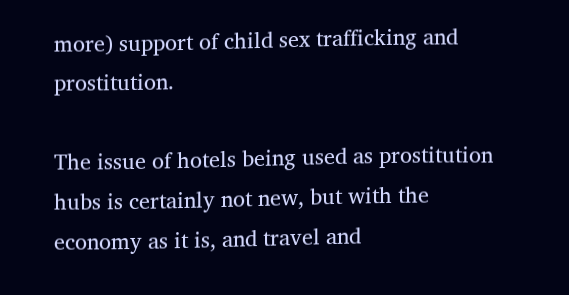more) support of child sex trafficking and prostitution.

The issue of hotels being used as prostitution hubs is certainly not new, but with the economy as it is, and travel and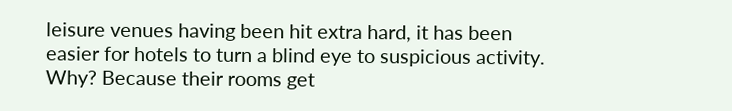leisure venues having been hit extra hard, it has been easier for hotels to turn a blind eye to suspicious activity. Why? Because their rooms get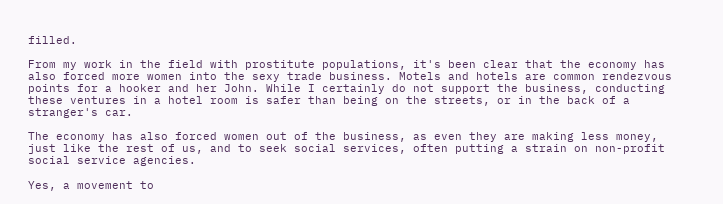filled.

From my work in the field with prostitute populations, it's been clear that the economy has also forced more women into the sexy trade business. Motels and hotels are common rendezvous points for a hooker and her John. While I certainly do not support the business, conducting these ventures in a hotel room is safer than being on the streets, or in the back of a stranger's car.

The economy has also forced women out of the business, as even they are making less money, just like the rest of us, and to seek social services, often putting a strain on non-profit social service agencies.

Yes, a movement to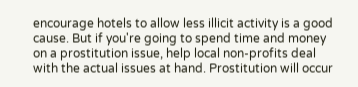encourage hotels to allow less illicit activity is a good cause. But if you're going to spend time and money on a prostitution issue, help local non-profits deal with the actual issues at hand. Prostitution will occur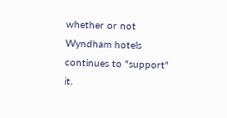whether or not Wyndham hotels continues to "support" it.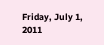Friday, July 1, 2011